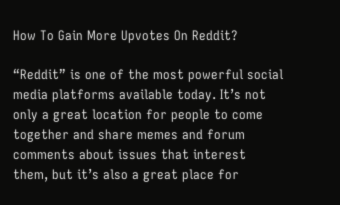How To Gain More Upvotes On Reddit?

“Reddit” is one of the most powerful social media platforms available today. It’s not only a great location for people to come together and share memes and forum comments about issues that interest them, but it’s also a great place for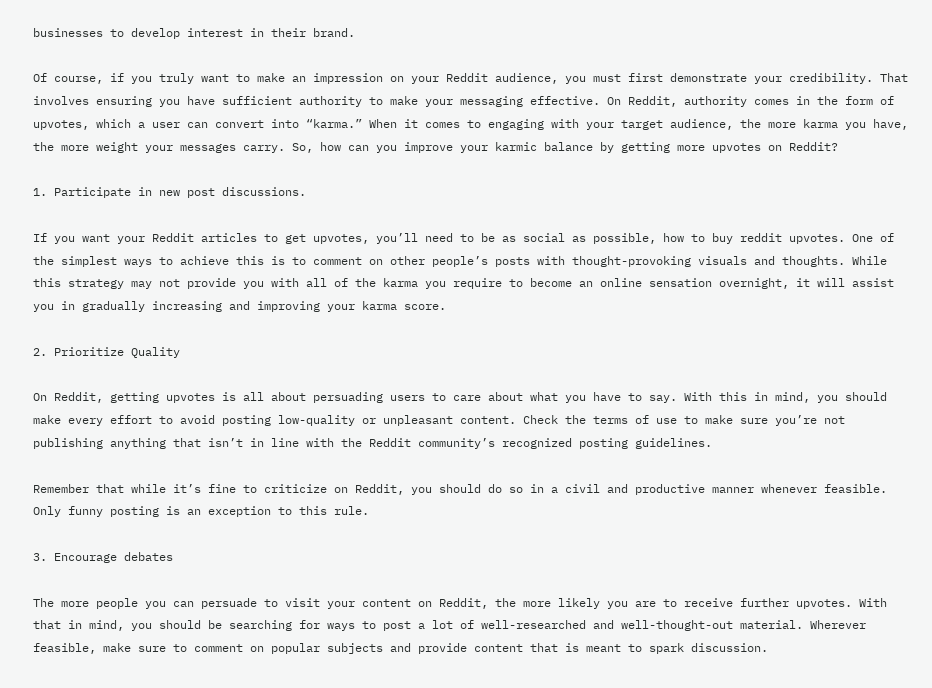businesses to develop interest in their brand.

Of course, if you truly want to make an impression on your Reddit audience, you must first demonstrate your credibility. That involves ensuring you have sufficient authority to make your messaging effective. On Reddit, authority comes in the form of upvotes, which a user can convert into “karma.” When it comes to engaging with your target audience, the more karma you have, the more weight your messages carry. So, how can you improve your karmic balance by getting more upvotes on Reddit?

1. Participate in new post discussions.

If you want your Reddit articles to get upvotes, you’ll need to be as social as possible, how to buy reddit upvotes. One of the simplest ways to achieve this is to comment on other people’s posts with thought-provoking visuals and thoughts. While this strategy may not provide you with all of the karma you require to become an online sensation overnight, it will assist you in gradually increasing and improving your karma score.

2. Prioritize Quality

On Reddit, getting upvotes is all about persuading users to care about what you have to say. With this in mind, you should make every effort to avoid posting low-quality or unpleasant content. Check the terms of use to make sure you’re not publishing anything that isn’t in line with the Reddit community’s recognized posting guidelines.

Remember that while it’s fine to criticize on Reddit, you should do so in a civil and productive manner whenever feasible. Only funny posting is an exception to this rule.

3. Encourage debates

The more people you can persuade to visit your content on Reddit, the more likely you are to receive further upvotes. With that in mind, you should be searching for ways to post a lot of well-researched and well-thought-out material. Wherever feasible, make sure to comment on popular subjects and provide content that is meant to spark discussion.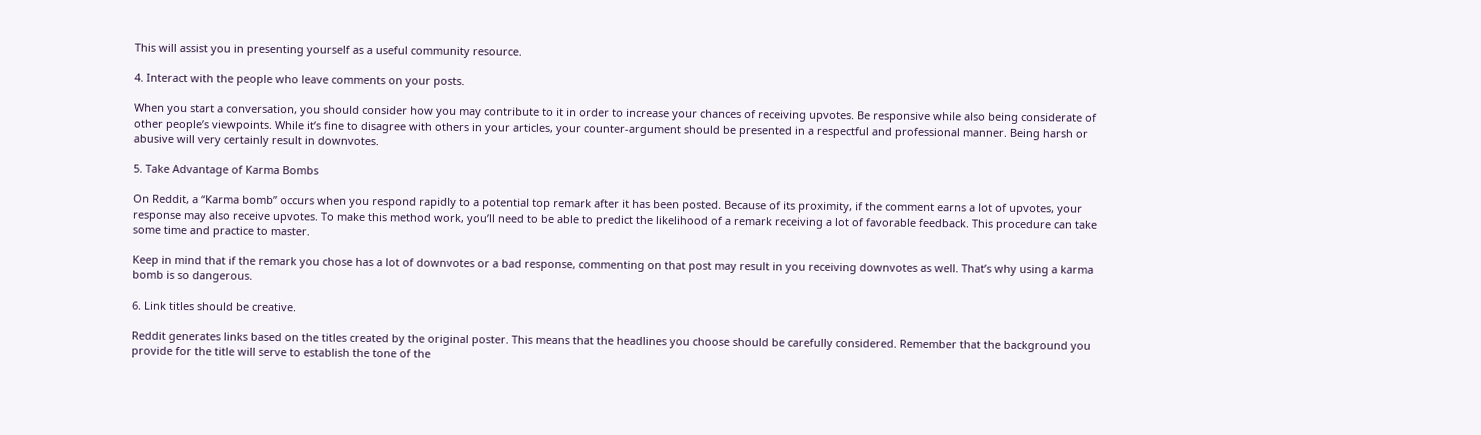This will assist you in presenting yourself as a useful community resource.

4. Interact with the people who leave comments on your posts.

When you start a conversation, you should consider how you may contribute to it in order to increase your chances of receiving upvotes. Be responsive while also being considerate of other people’s viewpoints. While it’s fine to disagree with others in your articles, your counter-argument should be presented in a respectful and professional manner. Being harsh or abusive will very certainly result in downvotes.

5. Take Advantage of Karma Bombs

On Reddit, a “Karma bomb” occurs when you respond rapidly to a potential top remark after it has been posted. Because of its proximity, if the comment earns a lot of upvotes, your response may also receive upvotes. To make this method work, you’ll need to be able to predict the likelihood of a remark receiving a lot of favorable feedback. This procedure can take some time and practice to master.

Keep in mind that if the remark you chose has a lot of downvotes or a bad response, commenting on that post may result in you receiving downvotes as well. That’s why using a karma bomb is so dangerous.

6. Link titles should be creative.

Reddit generates links based on the titles created by the original poster. This means that the headlines you choose should be carefully considered. Remember that the background you provide for the title will serve to establish the tone of the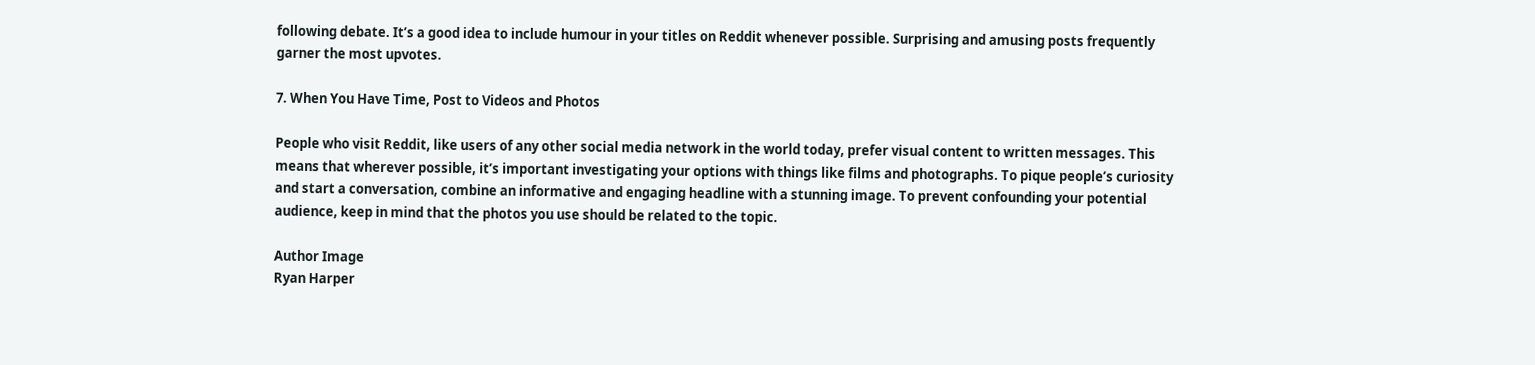following debate. It’s a good idea to include humour in your titles on Reddit whenever possible. Surprising and amusing posts frequently garner the most upvotes.

7. When You Have Time, Post to Videos and Photos

People who visit Reddit, like users of any other social media network in the world today, prefer visual content to written messages. This means that wherever possible, it’s important investigating your options with things like films and photographs. To pique people’s curiosity and start a conversation, combine an informative and engaging headline with a stunning image. To prevent confounding your potential audience, keep in mind that the photos you use should be related to the topic.

Author Image
Ryan Harper